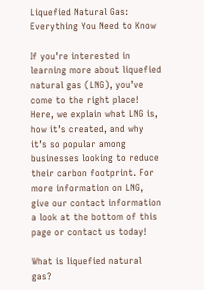Liquefied Natural Gas: Everything You Need to Know

If you’re interested in learning more about liquefied natural gas (LNG), you’ve come to the right place! Here, we explain what LNG is, how it’s created, and why it’s so popular among businesses looking to reduce their carbon footprint. For more information on LNG, give our contact information a look at the bottom of this page or contact us today!

What is liquefied natural gas?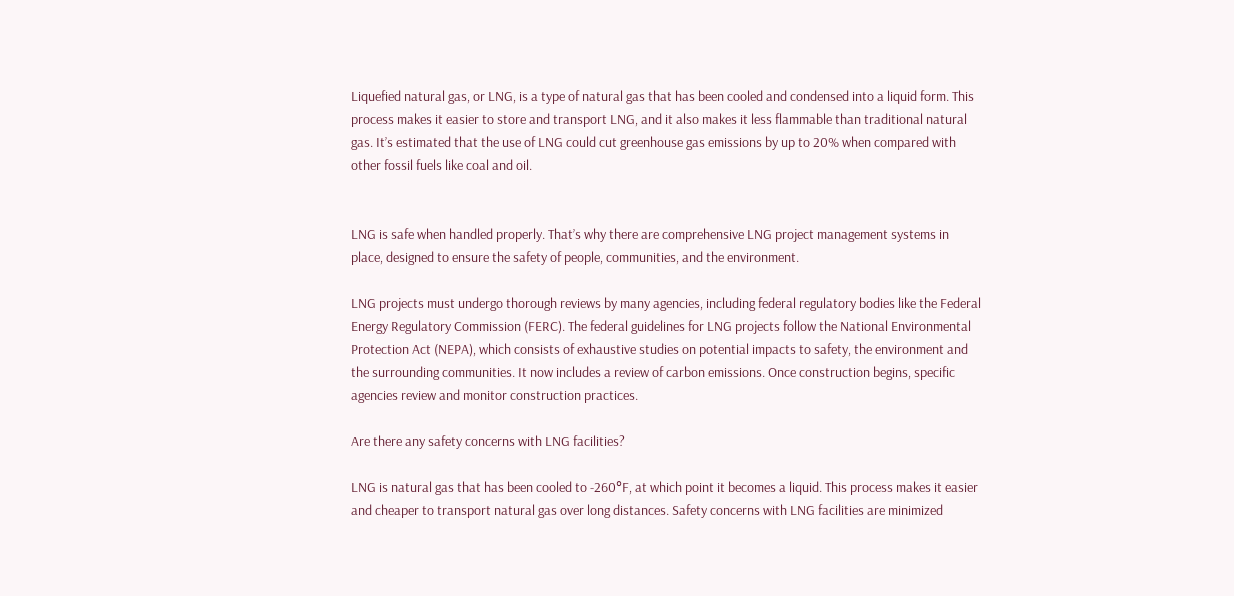Liquefied natural gas, or LNG, is a type of natural gas that has been cooled and condensed into a liquid form. This process makes it easier to store and transport LNG, and it also makes it less flammable than traditional natural gas. It’s estimated that the use of LNG could cut greenhouse gas emissions by up to 20% when compared with other fossil fuels like coal and oil.


LNG is safe when handled properly. That’s why there are comprehensive LNG project management systems in place, designed to ensure the safety of people, communities, and the environment.

LNG projects must undergo thorough reviews by many agencies, including federal regulatory bodies like the Federal Energy Regulatory Commission (FERC). The federal guidelines for LNG projects follow the National Environmental Protection Act (NEPA), which consists of exhaustive studies on potential impacts to safety, the environment and the surrounding communities. It now includes a review of carbon emissions. Once construction begins, specific agencies review and monitor construction practices.

Are there any safety concerns with LNG facilities?

LNG is natural gas that has been cooled to -260°F, at which point it becomes a liquid. This process makes it easier and cheaper to transport natural gas over long distances. Safety concerns with LNG facilities are minimized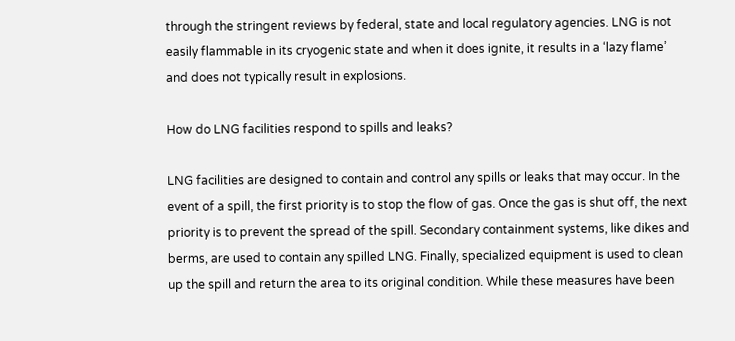through the stringent reviews by federal, state and local regulatory agencies. LNG is not easily flammable in its cryogenic state and when it does ignite, it results in a ‘lazy flame’ and does not typically result in explosions.

How do LNG facilities respond to spills and leaks?

LNG facilities are designed to contain and control any spills or leaks that may occur. In the event of a spill, the first priority is to stop the flow of gas. Once the gas is shut off, the next priority is to prevent the spread of the spill. Secondary containment systems, like dikes and berms, are used to contain any spilled LNG. Finally, specialized equipment is used to clean up the spill and return the area to its original condition. While these measures have been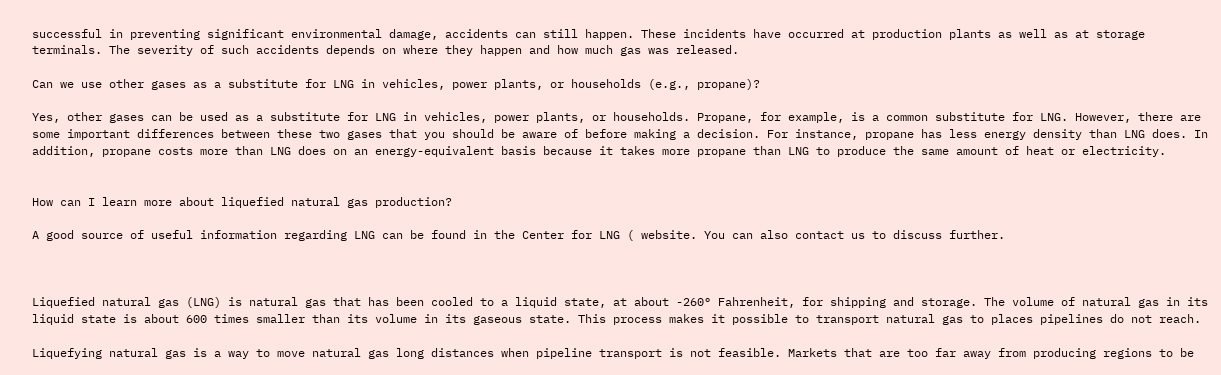successful in preventing significant environmental damage, accidents can still happen. These incidents have occurred at production plants as well as at storage terminals. The severity of such accidents depends on where they happen and how much gas was released.

Can we use other gases as a substitute for LNG in vehicles, power plants, or households (e.g., propane)?

Yes, other gases can be used as a substitute for LNG in vehicles, power plants, or households. Propane, for example, is a common substitute for LNG. However, there are some important differences between these two gases that you should be aware of before making a decision. For instance, propane has less energy density than LNG does. In addition, propane costs more than LNG does on an energy-equivalent basis because it takes more propane than LNG to produce the same amount of heat or electricity.


How can I learn more about liquefied natural gas production?

A good source of useful information regarding LNG can be found in the Center for LNG ( website. You can also contact us to discuss further.



Liquefied natural gas (LNG) is natural gas that has been cooled to a liquid state, at about -260° Fahrenheit, for shipping and storage. The volume of natural gas in its liquid state is about 600 times smaller than its volume in its gaseous state. This process makes it possible to transport natural gas to places pipelines do not reach.

Liquefying natural gas is a way to move natural gas long distances when pipeline transport is not feasible. Markets that are too far away from producing regions to be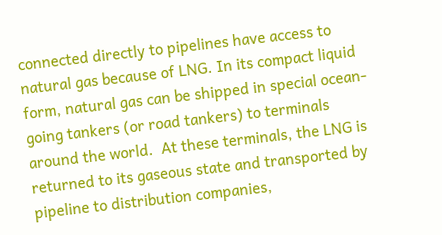connected directly to pipelines have access to natural gas because of LNG. In its compact liquid form, natural gas can be shipped in special ocean-going tankers (or road tankers) to terminals around the world.  At these terminals, the LNG is returned to its gaseous state and transported by pipeline to distribution companies,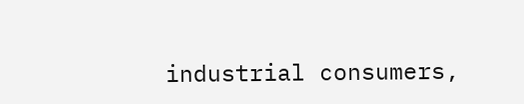industrial consumers,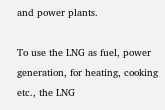and power plants.

To use the LNG as fuel, power generation, for heating, cooking etc., the LNG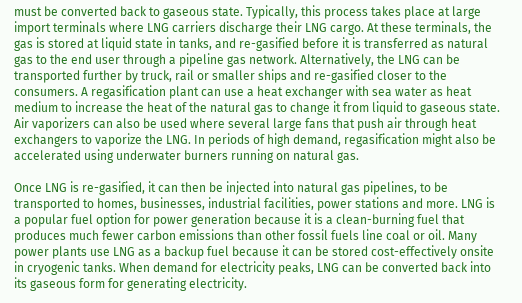must be converted back to gaseous state. Typically, this process takes place at large import terminals where LNG carriers discharge their LNG cargo. At these terminals, the gas is stored at liquid state in tanks, and re-gasified before it is transferred as natural gas to the end user through a pipeline gas network. Alternatively, the LNG can be transported further by truck, rail or smaller ships and re-gasified closer to the consumers. A regasification plant can use a heat exchanger with sea water as heat medium to increase the heat of the natural gas to change it from liquid to gaseous state. Air vaporizers can also be used where several large fans that push air through heat exchangers to vaporize the LNG. In periods of high demand, regasification might also be accelerated using underwater burners running on natural gas.

Once LNG is re-gasified, it can then be injected into natural gas pipelines, to be transported to homes, businesses, industrial facilities, power stations and more. LNG is a popular fuel option for power generation because it is a clean-burning fuel that produces much fewer carbon emissions than other fossil fuels line coal or oil. Many power plants use LNG as a backup fuel because it can be stored cost-effectively onsite in cryogenic tanks. When demand for electricity peaks, LNG can be converted back into its gaseous form for generating electricity.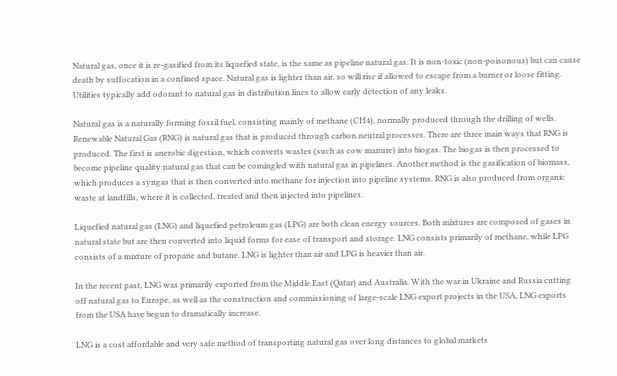Natural gas, once it is re-gasified from its liquefied state, is the same as pipeline natural gas. It is non-toxic (non-poisonous) but can cause death by suffocation in a confined space. Natural gas is lighter than air, so will rise if allowed to escape from a burner or loose fitting. Utilities typically add odorant to natural gas in distribution lines to allow early detection of any leaks.

Natural gas is a naturally forming fossil fuel, consisting mainly of methane (CH4), normally produced through the drilling of wells. Renewable Natural Gas (RNG) is natural gas that is produced through carbon neutral processes. There are three main ways that RNG is produced. The first is anerobic digestion, which converts wastes (such as cow manure) into biogas. The biogas is then processed to become pipeline quality natural gas that can be comingled with natural gas in pipelines. Another method is the gasification of biomass, which produces a syngas that is then converted into methane for injection into pipeline systems. RNG is also produced from organic waste at landfills, where it is collected, treated and then injected into pipelines.

Liquefied natural gas (LNG) and liquefied petroleum gas (LPG) are both clean energy sources. Both mixtures are composed of gases in natural state but are then converted into liquid forms for ease of transport and storage. LNG consists primarily of methane, while LPG consists of a mixture of propane and butane. LNG is lighter than air and LPG is heavier than air.

In the recent past, LNG was primarily exported from the Middle East (Qatar) and Australia. With the war in Ukraine and Russia cutting off natural gas to Europe, as well as the construction and commissioning of large-scale LNG export projects in the USA, LNG exports from the USA have begun to dramatically increase.

LNG is a cost affordable and very safe method of transporting natural gas over long distances to global markets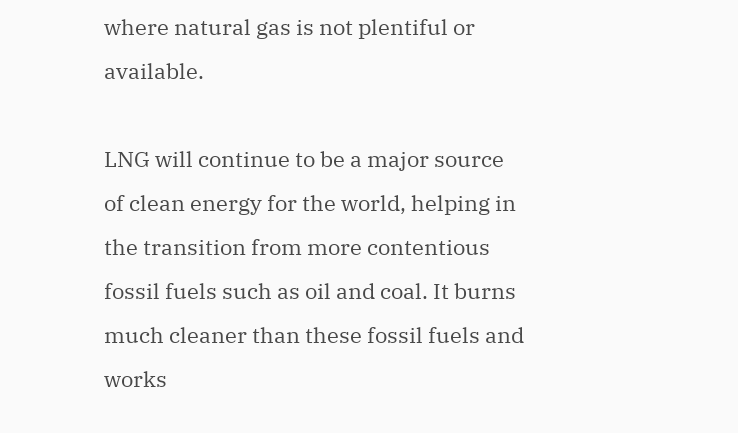where natural gas is not plentiful or available.

LNG will continue to be a major source of clean energy for the world, helping in the transition from more contentious fossil fuels such as oil and coal. It burns much cleaner than these fossil fuels and works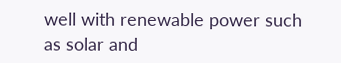well with renewable power such as solar and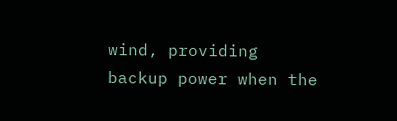wind, providing backup power when the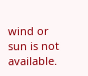wind or sun is not available.